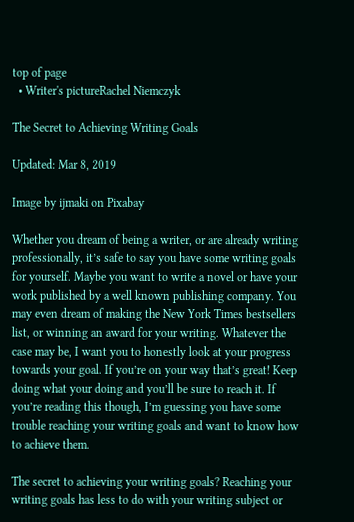top of page
  • Writer's pictureRachel Niemczyk

The Secret to Achieving Writing Goals

Updated: Mar 8, 2019

Image by ijmaki on Pixabay

Whether you dream of being a writer, or are already writing professionally, it’s safe to say you have some writing goals for yourself. Maybe you want to write a novel or have your work published by a well known publishing company. You may even dream of making the New York Times bestsellers list, or winning an award for your writing. Whatever the case may be, I want you to honestly look at your progress towards your goal. If you’re on your way that’s great! Keep doing what your doing and you’ll be sure to reach it. If you’re reading this though, I’m guessing you have some trouble reaching your writing goals and want to know how to achieve them.

The secret to achieving your writing goals? Reaching your writing goals has less to do with your writing subject or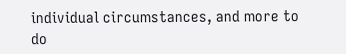individual circumstances, and more to do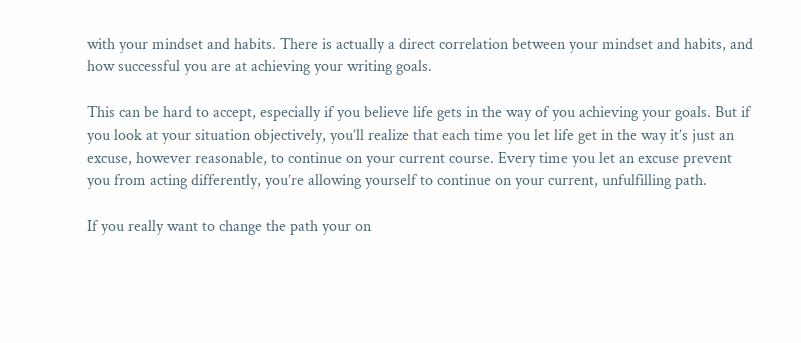with your mindset and habits. There is actually a direct correlation between your mindset and habits, and how successful you are at achieving your writing goals.

This can be hard to accept, especially if you believe life gets in the way of you achieving your goals. But if you look at your situation objectively, you’ll realize that each time you let life get in the way it’s just an excuse, however reasonable, to continue on your current course. Every time you let an excuse prevent you from acting differently, you’re allowing yourself to continue on your current, unfulfilling path.

If you really want to change the path your on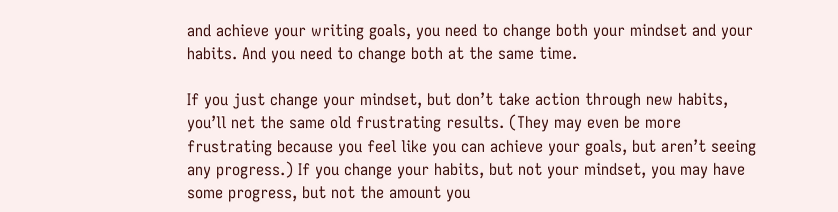and achieve your writing goals, you need to change both your mindset and your habits. And you need to change both at the same time.

If you just change your mindset, but don’t take action through new habits, you’ll net the same old frustrating results. (They may even be more frustrating because you feel like you can achieve your goals, but aren’t seeing any progress.) If you change your habits, but not your mindset, you may have some progress, but not the amount you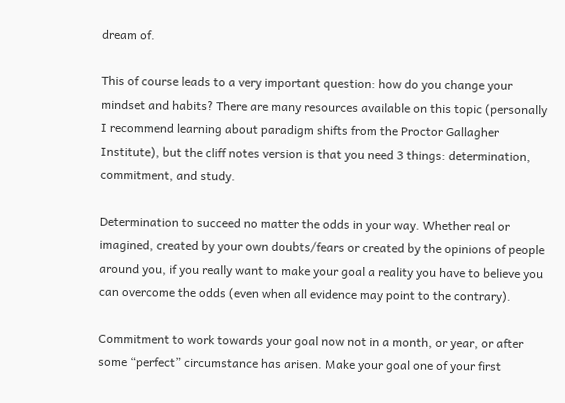dream of.

This of course leads to a very important question: how do you change your mindset and habits? There are many resources available on this topic (personally I recommend learning about paradigm shifts from the Proctor Gallagher Institute), but the cliff notes version is that you need 3 things: determination, commitment, and study.

Determination to succeed no matter the odds in your way. Whether real or imagined, created by your own doubts/fears or created by the opinions of people around you, if you really want to make your goal a reality you have to believe you can overcome the odds (even when all evidence may point to the contrary).

Commitment to work towards your goal now not in a month, or year, or after some “perfect” circumstance has arisen. Make your goal one of your first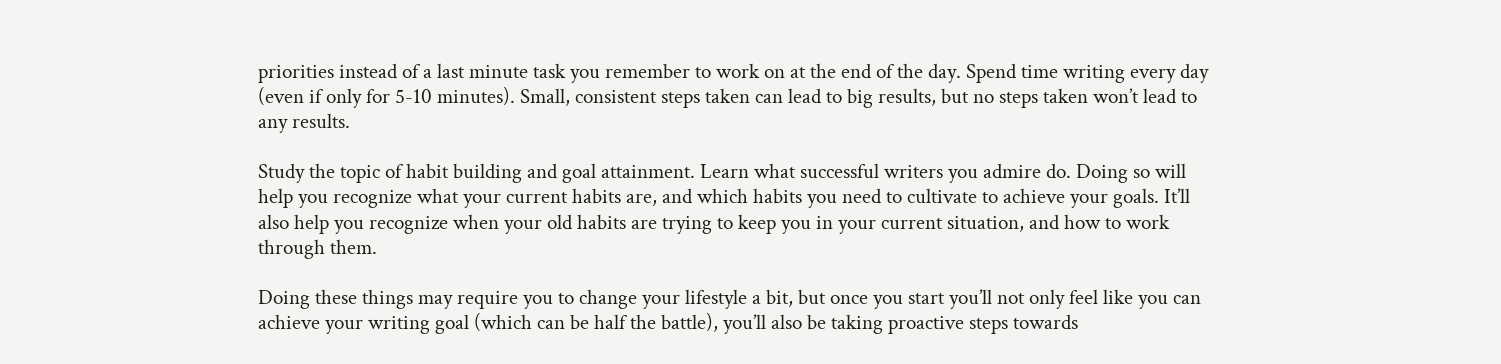priorities instead of a last minute task you remember to work on at the end of the day. Spend time writing every day (even if only for 5-10 minutes). Small, consistent steps taken can lead to big results, but no steps taken won’t lead to any results.

Study the topic of habit building and goal attainment. Learn what successful writers you admire do. Doing so will help you recognize what your current habits are, and which habits you need to cultivate to achieve your goals. It’ll also help you recognize when your old habits are trying to keep you in your current situation, and how to work through them.

Doing these things may require you to change your lifestyle a bit, but once you start you’ll not only feel like you can achieve your writing goal (which can be half the battle), you’ll also be taking proactive steps towards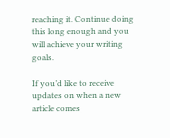reaching it. Continue doing this long enough and you will achieve your writing goals.

If you’d like to receive updates on when a new article comes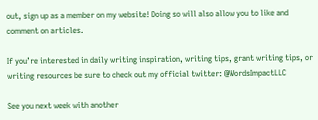out, sign up as a member on my website! Doing so will also allow you to like and comment on articles.

If you’re interested in daily writing inspiration, writing tips, grant writing tips, or writing resources be sure to check out my official twitter: @WordsImpactLLC

See you next week with another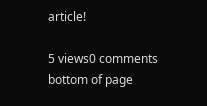article!

5 views0 comments
bottom of page